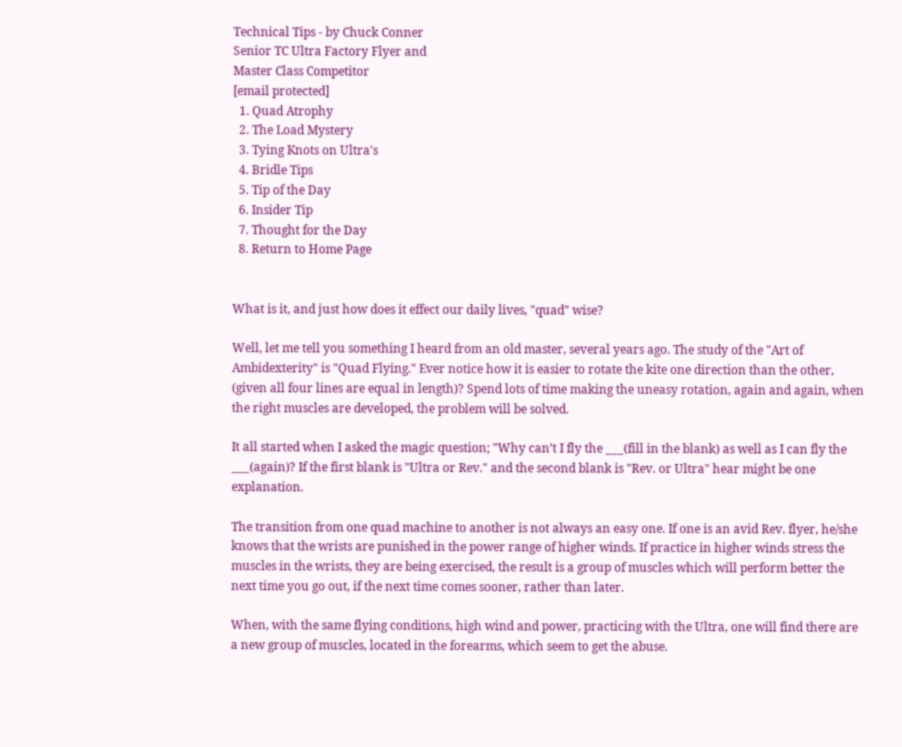Technical Tips - by Chuck Conner
Senior TC Ultra Factory Flyer and
Master Class Competitor
[email protected]
  1. Quad Atrophy
  2. The Load Mystery
  3. Tying Knots on Ultra's
  4. Bridle Tips
  5. Tip of the Day
  6. Insider Tip
  7. Thought for the Day
  8. Return to Home Page


What is it, and just how does it effect our daily lives, "quad" wise?

Well, let me tell you something I heard from an old master, several years ago. The study of the "Art of Ambidexterity" is "Quad Flying." Ever notice how it is easier to rotate the kite one direction than the other, (given all four lines are equal in length)? Spend lots of time making the uneasy rotation, again and again, when the right muscles are developed, the problem will be solved.

It all started when I asked the magic question; "Why can’t I fly the ___(fill in the blank) as well as I can fly the ___(again)? If the first blank is "Ultra or Rev." and the second blank is "Rev. or Ultra" hear might be one explanation.

The transition from one quad machine to another is not always an easy one. If one is an avid Rev. flyer, he/she knows that the wrists are punished in the power range of higher winds. If practice in higher winds stress the muscles in the wrists, they are being exercised, the result is a group of muscles which will perform better the next time you go out, if the next time comes sooner, rather than later.

When, with the same flying conditions, high wind and power, practicing with the Ultra, one will find there are a new group of muscles, located in the forearms, which seem to get the abuse.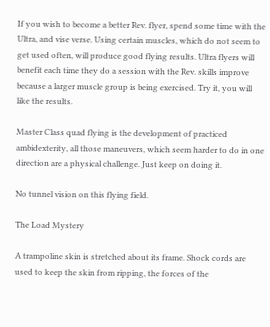If you wish to become a better Rev. flyer, spend some time with the Ultra, and vise verse. Using certain muscles, which do not seem to get used often, will produce good flying results. Ultra flyers will benefit each time they do a session with the Rev. skills improve because a larger muscle group is being exercised. Try it, you will like the results.

Master Class quad flying is the development of practiced ambidexterity, all those maneuvers, which seem harder to do in one direction are a physical challenge. Just keep on doing it.

No tunnel vision on this flying field.

The Load Mystery

A trampoline skin is stretched about its frame. Shock cords are used to keep the skin from ripping, the forces of the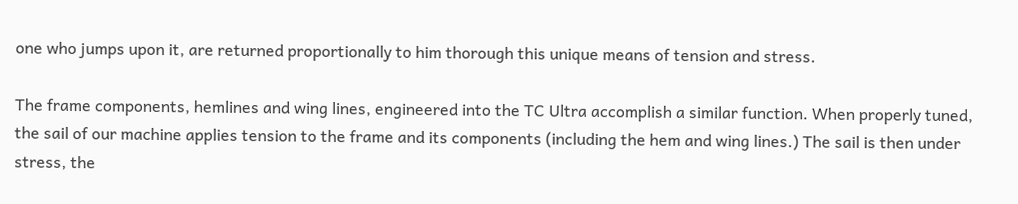one who jumps upon it, are returned proportionally to him thorough this unique means of tension and stress.

The frame components, hemlines and wing lines, engineered into the TC Ultra accomplish a similar function. When properly tuned, the sail of our machine applies tension to the frame and its components (including the hem and wing lines.) The sail is then under stress, the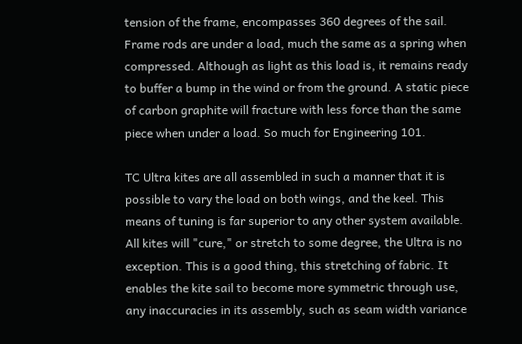tension of the frame, encompasses 360 degrees of the sail. Frame rods are under a load, much the same as a spring when compressed. Although as light as this load is, it remains ready to buffer a bump in the wind or from the ground. A static piece of carbon graphite will fracture with less force than the same piece when under a load. So much for Engineering 101.

TC Ultra kites are all assembled in such a manner that it is possible to vary the load on both wings, and the keel. This means of tuning is far superior to any other system available. All kites will "cure," or stretch to some degree, the Ultra is no exception. This is a good thing, this stretching of fabric. It enables the kite sail to become more symmetric through use, any inaccuracies in its assembly, such as seam width variance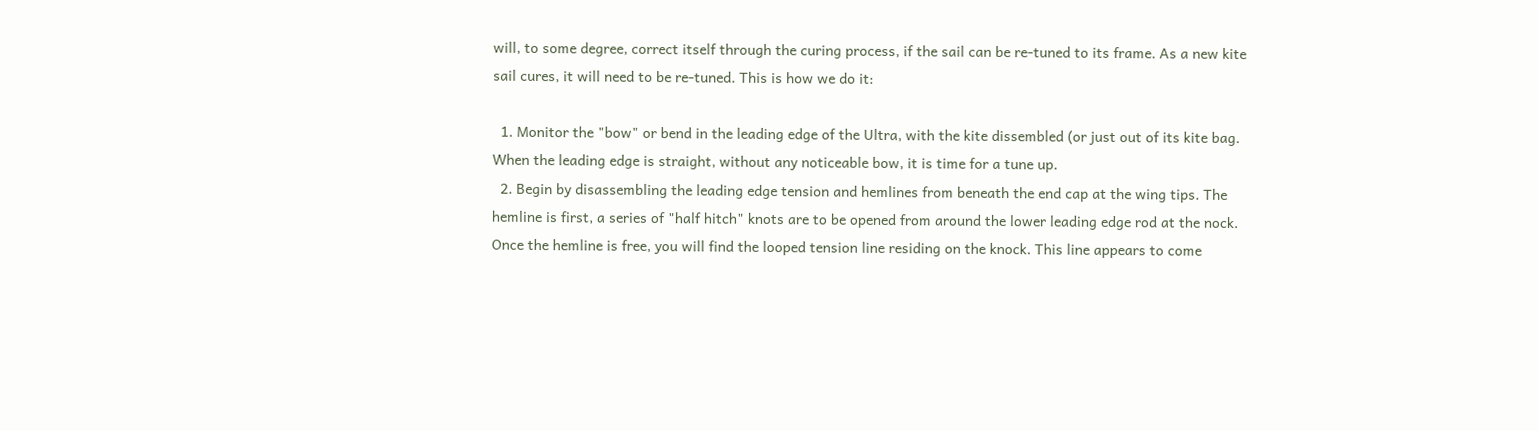will, to some degree, correct itself through the curing process, if the sail can be re-tuned to its frame. As a new kite sail cures, it will need to be re-tuned. This is how we do it:

  1. Monitor the "bow" or bend in the leading edge of the Ultra, with the kite dissembled (or just out of its kite bag. When the leading edge is straight, without any noticeable bow, it is time for a tune up.
  2. Begin by disassembling the leading edge tension and hemlines from beneath the end cap at the wing tips. The hemline is first, a series of "half hitch" knots are to be opened from around the lower leading edge rod at the nock. Once the hemline is free, you will find the looped tension line residing on the knock. This line appears to come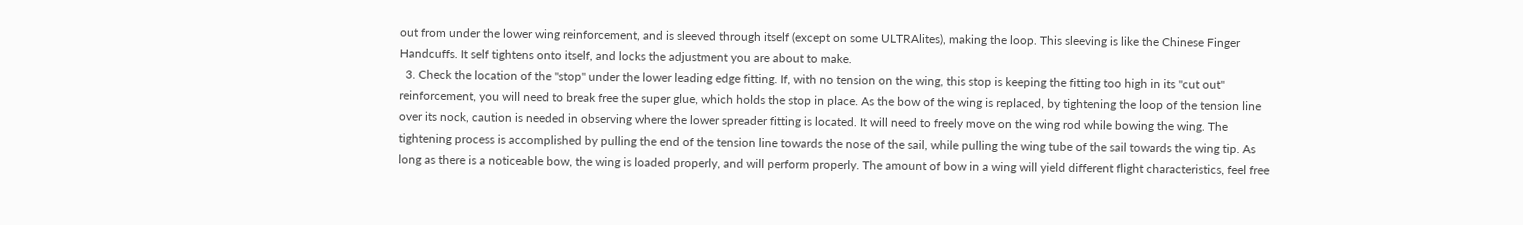out from under the lower wing reinforcement, and is sleeved through itself (except on some ULTRAlites), making the loop. This sleeving is like the Chinese Finger Handcuffs. It self tightens onto itself, and locks the adjustment you are about to make.
  3. Check the location of the "stop" under the lower leading edge fitting. If, with no tension on the wing, this stop is keeping the fitting too high in its "cut out" reinforcement, you will need to break free the super glue, which holds the stop in place. As the bow of the wing is replaced, by tightening the loop of the tension line over its nock, caution is needed in observing where the lower spreader fitting is located. It will need to freely move on the wing rod while bowing the wing. The tightening process is accomplished by pulling the end of the tension line towards the nose of the sail, while pulling the wing tube of the sail towards the wing tip. As long as there is a noticeable bow, the wing is loaded properly, and will perform properly. The amount of bow in a wing will yield different flight characteristics, feel free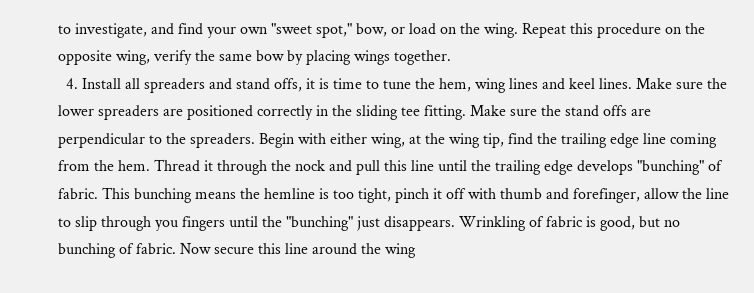to investigate, and find your own "sweet spot," bow, or load on the wing. Repeat this procedure on the opposite wing, verify the same bow by placing wings together.
  4. Install all spreaders and stand offs, it is time to tune the hem, wing lines and keel lines. Make sure the lower spreaders are positioned correctly in the sliding tee fitting. Make sure the stand offs are perpendicular to the spreaders. Begin with either wing, at the wing tip, find the trailing edge line coming from the hem. Thread it through the nock and pull this line until the trailing edge develops "bunching" of fabric. This bunching means the hemline is too tight, pinch it off with thumb and forefinger, allow the line to slip through you fingers until the "bunching" just disappears. Wrinkling of fabric is good, but no bunching of fabric. Now secure this line around the wing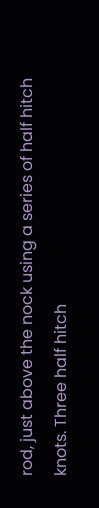rod, just above the nock using a series of half hitch knots. Three half hitch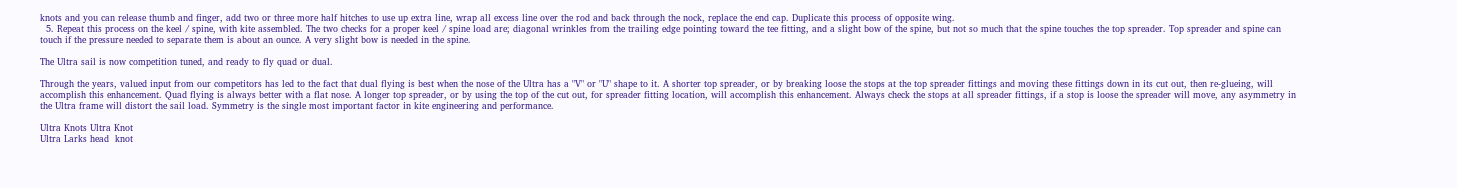knots and you can release thumb and finger, add two or three more half hitches to use up extra line, wrap all excess line over the rod and back through the nock, replace the end cap. Duplicate this process of opposite wing.
  5. Repeat this process on the keel / spine, with kite assembled. The two checks for a proper keel / spine load are; diagonal wrinkles from the trailing edge pointing toward the tee fitting, and a slight bow of the spine, but not so much that the spine touches the top spreader. Top spreader and spine can touch if the pressure needed to separate them is about an ounce. A very slight bow is needed in the spine.

The Ultra sail is now competition tuned, and ready to fly quad or dual.

Through the years, valued input from our competitors has led to the fact that dual flying is best when the nose of the Ultra has a "V" or "U" shape to it. A shorter top spreader, or by breaking loose the stops at the top spreader fittings and moving these fittings down in its cut out, then re-glueing, will accomplish this enhancement. Quad flying is always better with a flat nose. A longer top spreader, or by using the top of the cut out, for spreader fitting location, will accomplish this enhancement. Always check the stops at all spreader fittings, if a stop is loose the spreader will move, any asymmetry in the Ultra frame will distort the sail load. Symmetry is the single most important factor in kite engineering and performance.

Ultra Knots Ultra Knot
Ultra Larks head  knot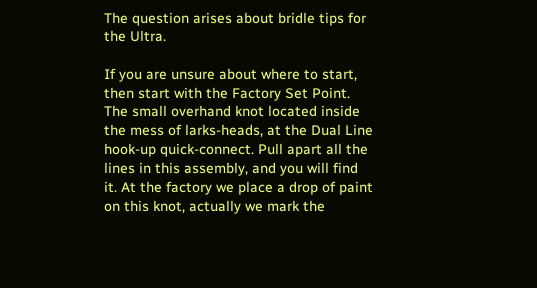The question arises about bridle tips for the Ultra.

If you are unsure about where to start, then start with the Factory Set Point. The small overhand knot located inside the mess of larks-heads, at the Dual Line hook-up quick-connect. Pull apart all the lines in this assembly, and you will find it. At the factory we place a drop of paint on this knot, actually we mark the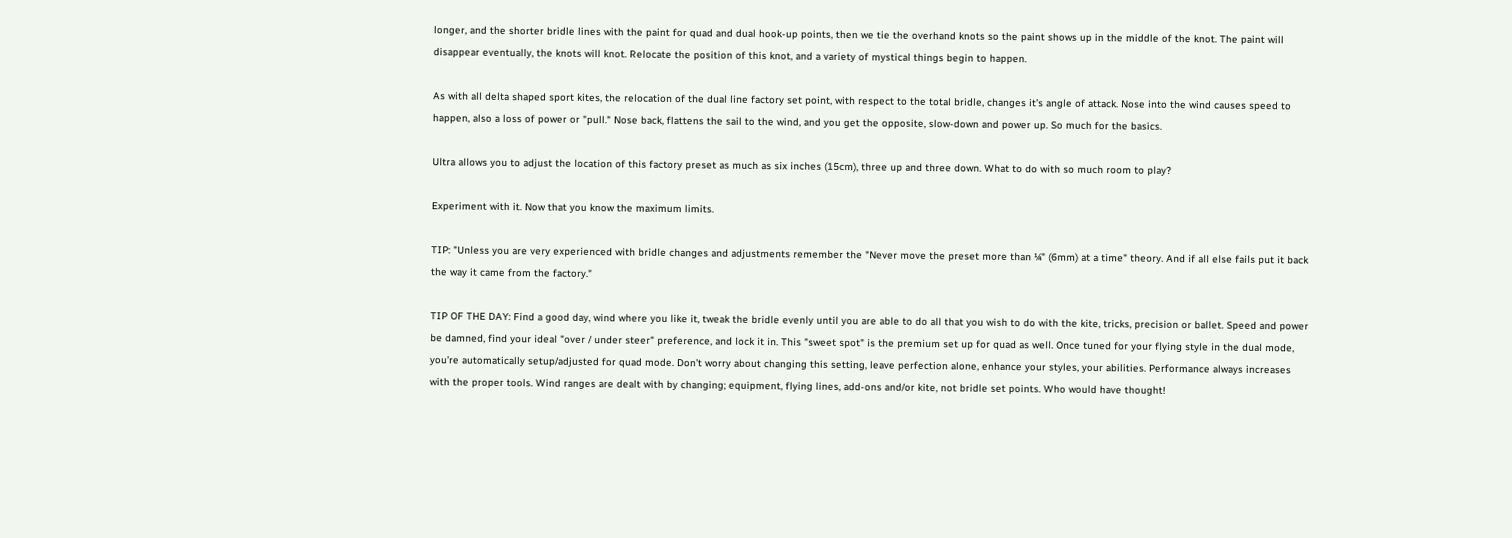longer, and the shorter bridle lines with the paint for quad and dual hook-up points, then we tie the overhand knots so the paint shows up in the middle of the knot. The paint will disappear eventually, the knots will knot. Relocate the position of this knot, and a variety of mystical things begin to happen.

As with all delta shaped sport kites, the relocation of the dual line factory set point, with respect to the total bridle, changes it’s angle of attack. Nose into the wind causes speed to happen, also a loss of power or "pull." Nose back, flattens the sail to the wind, and you get the opposite, slow-down and power up. So much for the basics.

Ultra allows you to adjust the location of this factory preset as much as six inches (15cm), three up and three down. What to do with so much room to play?

Experiment with it. Now that you know the maximum limits.

TIP: "Unless you are very experienced with bridle changes and adjustments remember the "Never move the preset more than ¼" (6mm) at a time" theory. And if all else fails put it back the way it came from the factory."

TIP OF THE DAY: Find a good day, wind where you like it, tweak the bridle evenly until you are able to do all that you wish to do with the kite, tricks, precision or ballet. Speed and power be damned, find your ideal "over / under steer" preference, and lock it in. This "sweet spot" is the premium set up for quad as well. Once tuned for your flying style in the dual mode, you’re automatically setup/adjusted for quad mode. Don’t worry about changing this setting, leave perfection alone, enhance your styles, your abilities. Performance always increases with the proper tools. Wind ranges are dealt with by changing; equipment, flying lines, add-ons and/or kite, not bridle set points. Who would have thought!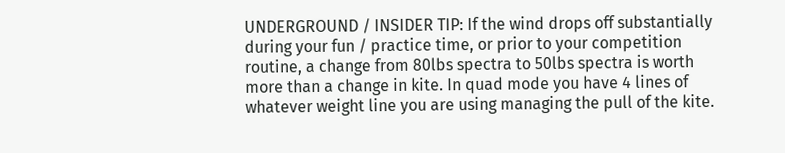UNDERGROUND / INSIDER TIP: If the wind drops off substantially during your fun / practice time, or prior to your competition routine, a change from 80lbs spectra to 50lbs spectra is worth more than a change in kite. In quad mode you have 4 lines of whatever weight line you are using managing the pull of the kite.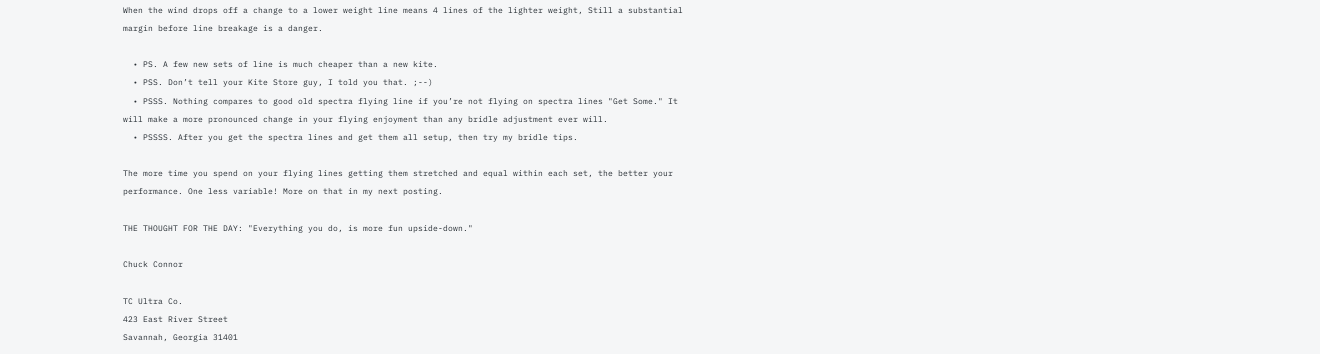When the wind drops off a change to a lower weight line means 4 lines of the lighter weight, Still a substantial margin before line breakage is a danger.

  • PS. A few new sets of line is much cheaper than a new kite.
  • PSS. Don’t tell your Kite Store guy, I told you that. ;--)
  • PSSS. Nothing compares to good old spectra flying line if you’re not flying on spectra lines "Get Some." It will make a more pronounced change in your flying enjoyment than any bridle adjustment ever will.
  • PSSSS. After you get the spectra lines and get them all setup, then try my bridle tips.

The more time you spend on your flying lines getting them stretched and equal within each set, the better your performance. One less variable! More on that in my next posting.

THE THOUGHT FOR THE DAY: "Everything you do, is more fun upside-down."

Chuck Connor

TC Ultra Co.
423 East River Street
Savannah, Georgia 31401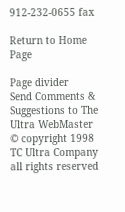912-232-0655 fax

Return to Home Page

Page divider
Send Comments & Suggestions to The Ultra WebMaster
© copyright 1998 TC Ultra Company all rights reserved